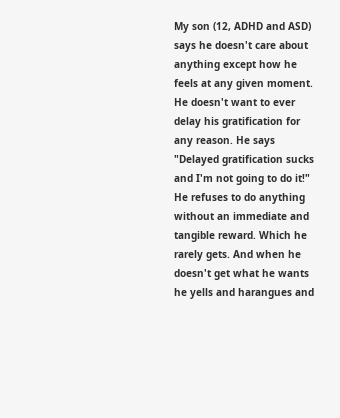My son (12, ADHD and ASD) says he doesn't care about anything except how he feels at any given moment. He doesn't want to ever delay his gratification for any reason. He says "Delayed gratification sucks and I'm not going to do it!" He refuses to do anything without an immediate and tangible reward. Which he rarely gets. And when he doesn't get what he wants he yells and harangues and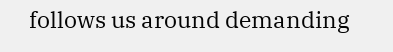follows us around demanding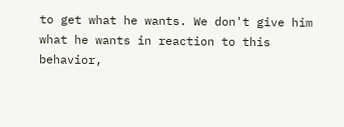to get what he wants. We don't give him what he wants in reaction to this behavior,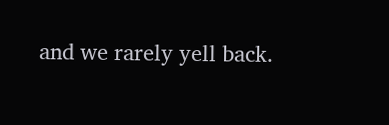and we rarely yell back.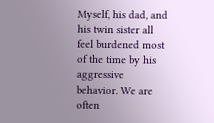Myself, his dad, and his twin sister all feel burdened most of the time by his aggressive behavior. We are often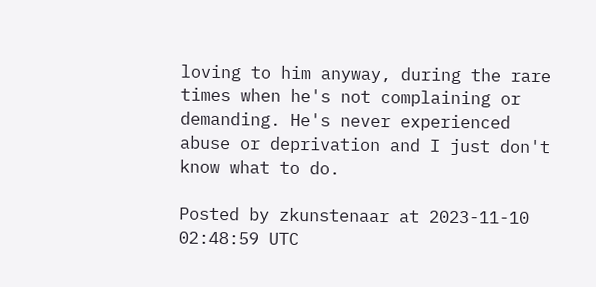loving to him anyway, during the rare times when he's not complaining or demanding. He's never experienced abuse or deprivation and I just don't know what to do.

Posted by zkunstenaar at 2023-11-10 02:48:59 UTC